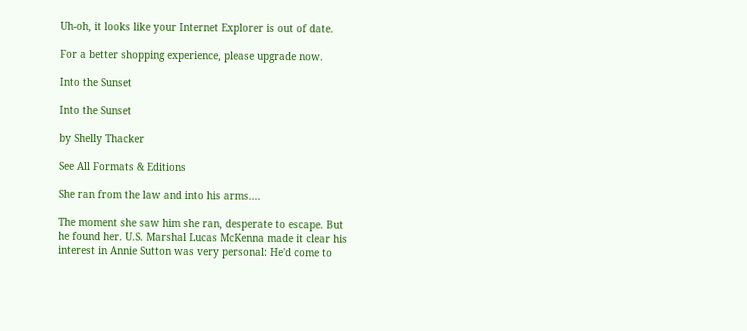Uh-oh, it looks like your Internet Explorer is out of date.

For a better shopping experience, please upgrade now.

Into the Sunset

Into the Sunset

by Shelly Thacker

See All Formats & Editions

She ran from the law and into his arms....

The moment she saw him she ran, desperate to escape. But he found her. U.S. Marshal Lucas McKenna made it clear his interest in Annie Sutton was very personal: He'd come to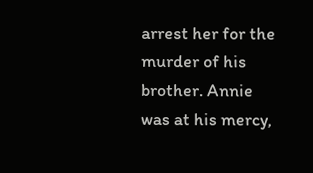arrest her for the murder of his brother. Annie was at his mercy,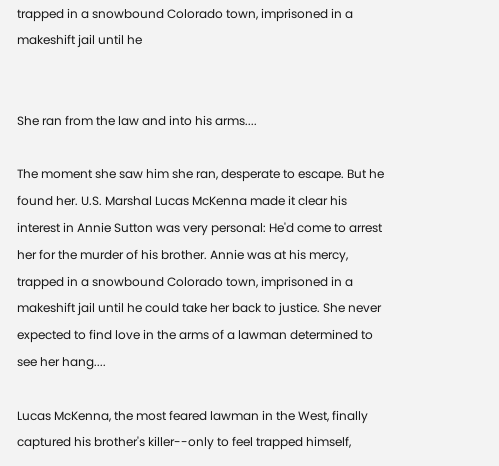trapped in a snowbound Colorado town, imprisoned in a makeshift jail until he


She ran from the law and into his arms....

The moment she saw him she ran, desperate to escape. But he found her. U.S. Marshal Lucas McKenna made it clear his interest in Annie Sutton was very personal: He'd come to arrest her for the murder of his brother. Annie was at his mercy, trapped in a snowbound Colorado town, imprisoned in a makeshift jail until he could take her back to justice. She never expected to find love in the arms of a lawman determined to see her hang....

Lucas McKenna, the most feared lawman in the West, finally captured his brother's killer--only to feel trapped himself,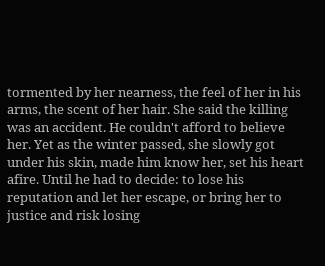tormented by her nearness, the feel of her in his arms, the scent of her hair. She said the killing was an accident. He couldn't afford to believe her. Yet as the winter passed, she slowly got under his skin, made him know her, set his heart afire. Until he had to decide: to lose his reputation and let her escape, or bring her to justice and risk losing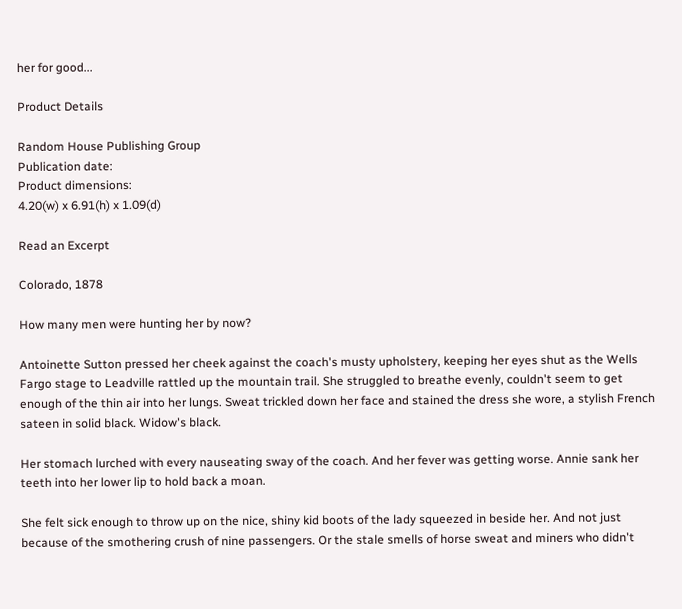her for good...

Product Details

Random House Publishing Group
Publication date:
Product dimensions:
4.20(w) x 6.91(h) x 1.09(d)

Read an Excerpt

Colorado, 1878

How many men were hunting her by now?

Antoinette Sutton pressed her cheek against the coach's musty upholstery, keeping her eyes shut as the Wells Fargo stage to Leadville rattled up the mountain trail. She struggled to breathe evenly, couldn't seem to get enough of the thin air into her lungs. Sweat trickled down her face and stained the dress she wore, a stylish French sateen in solid black. Widow's black.

Her stomach lurched with every nauseating sway of the coach. And her fever was getting worse. Annie sank her teeth into her lower lip to hold back a moan.

She felt sick enough to throw up on the nice, shiny kid boots of the lady squeezed in beside her. And not just because of the smothering crush of nine passengers. Or the stale smells of horse sweat and miners who didn't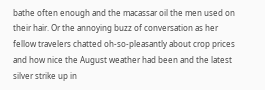bathe often enough and the macassar oil the men used on their hair. Or the annoying buzz of conversation as her fellow travelers chatted oh-so-pleasantly about crop prices and how nice the August weather had been and the latest silver strike up in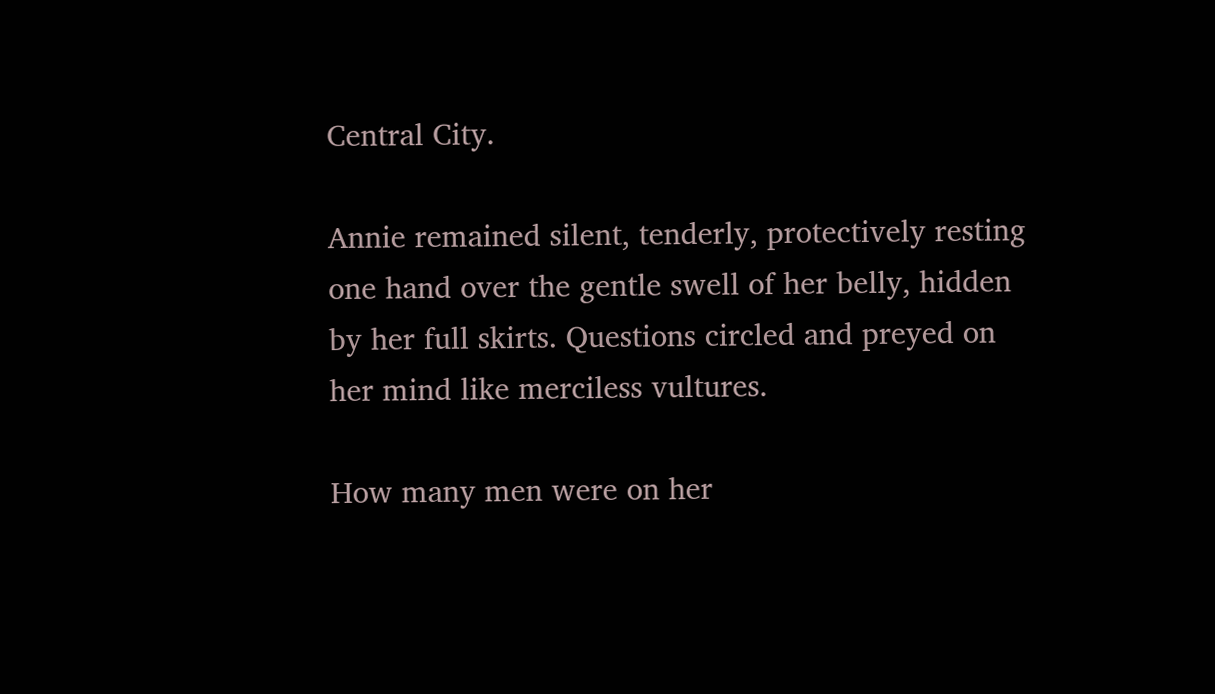Central City.

Annie remained silent, tenderly, protectively resting one hand over the gentle swell of her belly, hidden by her full skirts. Questions circled and preyed on her mind like merciless vultures.

How many men were on her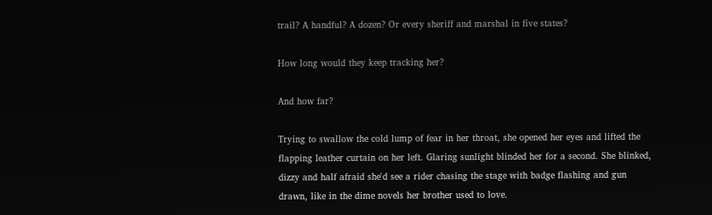trail? A handful? A dozen? Or every sheriff and marshal in five states?

How long would they keep tracking her?

And how far?

Trying to swallow the cold lump of fear in her throat, she opened her eyes and lifted the flapping leather curtain on her left. Glaring sunlight blinded her for a second. She blinked, dizzy and half afraid she'd see a rider chasing the stage with badge flashing and gun drawn, like in the dime novels her brother used to love.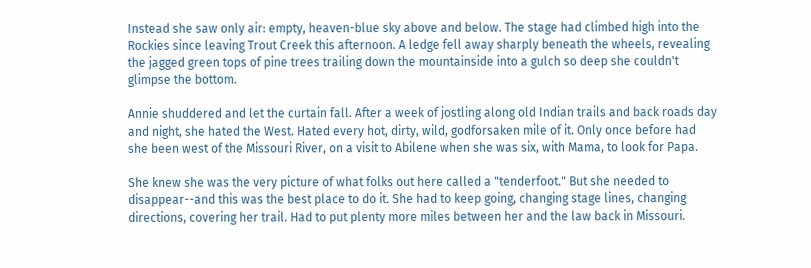Instead she saw only air: empty, heaven-blue sky above and below. The stage had climbed high into the Rockies since leaving Trout Creek this afternoon. A ledge fell away sharply beneath the wheels, revealing the jagged green tops of pine trees trailing down the mountainside into a gulch so deep she couldn't glimpse the bottom.

Annie shuddered and let the curtain fall. After a week of jostling along old Indian trails and back roads day and night, she hated the West. Hated every hot, dirty, wild, godforsaken mile of it. Only once before had she been west of the Missouri River, on a visit to Abilene when she was six, with Mama, to look for Papa.

She knew she was the very picture of what folks out here called a "tenderfoot." But she needed to disappear--and this was the best place to do it. She had to keep going, changing stage lines, changing directions, covering her trail. Had to put plenty more miles between her and the law back in Missouri.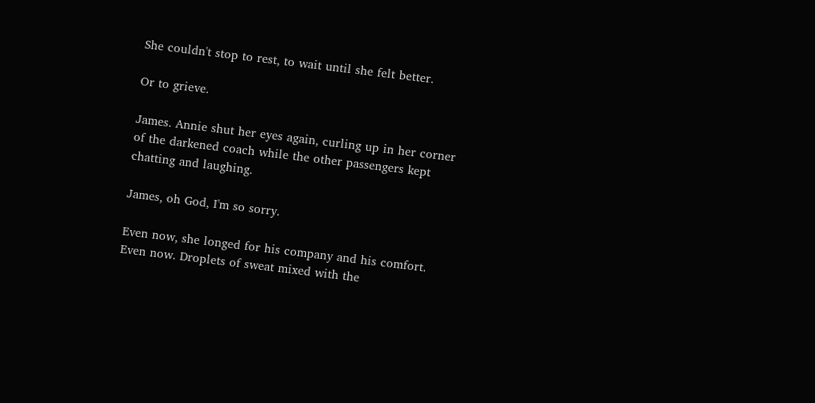She couldn't stop to rest, to wait until she felt better.

Or to grieve.

James. Annie shut her eyes again, curling up in her corner of the darkened coach while the other passengers kept chatting and laughing.

James, oh God, I'm so sorry.

Even now, she longed for his company and his comfort. Even now. Droplets of sweat mixed with the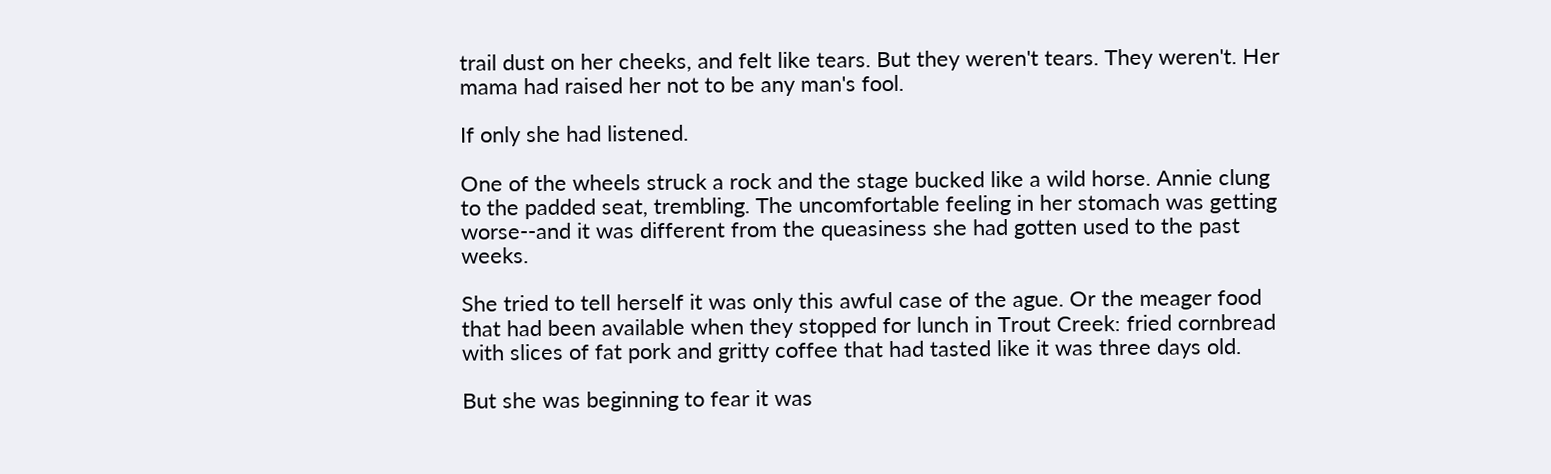trail dust on her cheeks, and felt like tears. But they weren't tears. They weren't. Her mama had raised her not to be any man's fool.

If only she had listened.

One of the wheels struck a rock and the stage bucked like a wild horse. Annie clung to the padded seat, trembling. The uncomfortable feeling in her stomach was getting worse--and it was different from the queasiness she had gotten used to the past weeks.

She tried to tell herself it was only this awful case of the ague. Or the meager food that had been available when they stopped for lunch in Trout Creek: fried cornbread with slices of fat pork and gritty coffee that had tasted like it was three days old.

But she was beginning to fear it was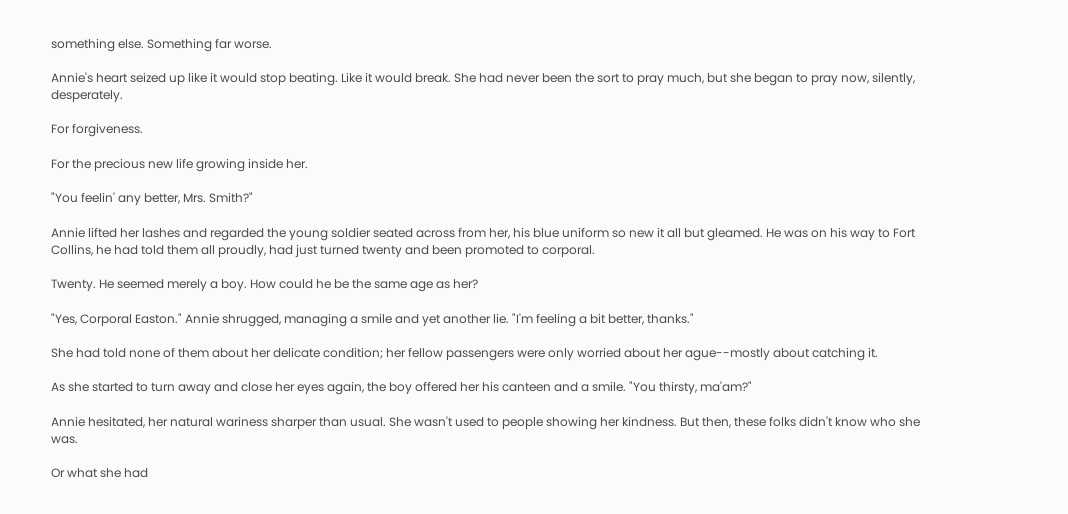something else. Something far worse.

Annie's heart seized up like it would stop beating. Like it would break. She had never been the sort to pray much, but she began to pray now, silently, desperately.

For forgiveness.

For the precious new life growing inside her.

"You feelin' any better, Mrs. Smith?"

Annie lifted her lashes and regarded the young soldier seated across from her, his blue uniform so new it all but gleamed. He was on his way to Fort Collins, he had told them all proudly, had just turned twenty and been promoted to corporal.

Twenty. He seemed merely a boy. How could he be the same age as her?

"Yes, Corporal Easton." Annie shrugged, managing a smile and yet another lie. "I'm feeling a bit better, thanks."

She had told none of them about her delicate condition; her fellow passengers were only worried about her ague--mostly about catching it.

As she started to turn away and close her eyes again, the boy offered her his canteen and a smile. "You thirsty, ma'am?"

Annie hesitated, her natural wariness sharper than usual. She wasn't used to people showing her kindness. But then, these folks didn't know who she was.

Or what she had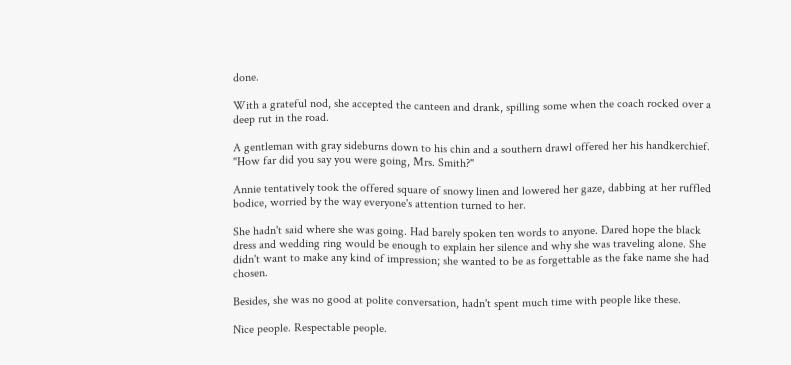done.

With a grateful nod, she accepted the canteen and drank, spilling some when the coach rocked over a deep rut in the road.

A gentleman with gray sideburns down to his chin and a southern drawl offered her his handkerchief. "How far did you say you were going, Mrs. Smith?"

Annie tentatively took the offered square of snowy linen and lowered her gaze, dabbing at her ruffled bodice, worried by the way everyone's attention turned to her.

She hadn't said where she was going. Had barely spoken ten words to anyone. Dared hope the black dress and wedding ring would be enough to explain her silence and why she was traveling alone. She didn't want to make any kind of impression; she wanted to be as forgettable as the fake name she had chosen.

Besides, she was no good at polite conversation, hadn't spent much time with people like these.

Nice people. Respectable people.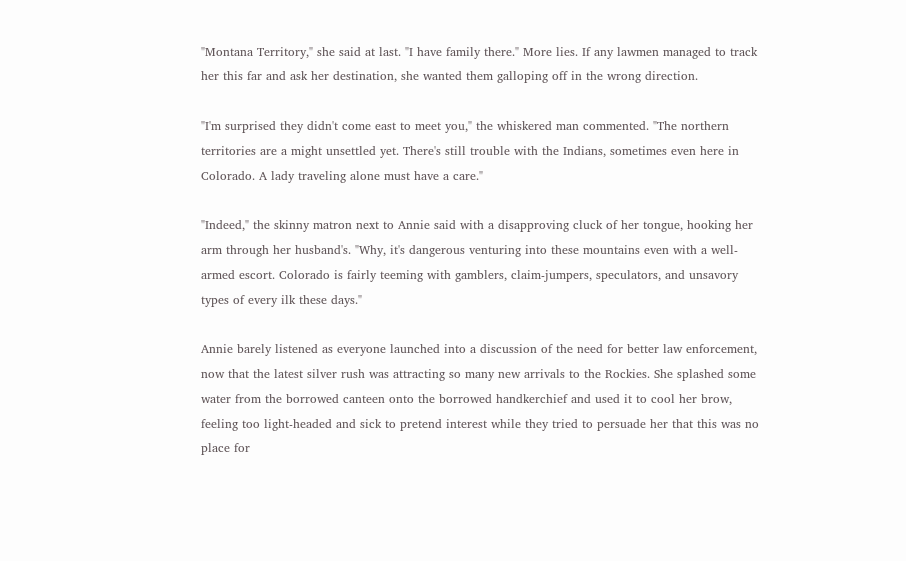"Montana Territory," she said at last. "I have family there." More lies. If any lawmen managed to track her this far and ask her destination, she wanted them galloping off in the wrong direction.

"I'm surprised they didn't come east to meet you," the whiskered man commented. "The northern territories are a might unsettled yet. There's still trouble with the Indians, sometimes even here in Colorado. A lady traveling alone must have a care."

"Indeed," the skinny matron next to Annie said with a disapproving cluck of her tongue, hooking her arm through her husband's. "Why, it's dangerous venturing into these mountains even with a well-armed escort. Colorado is fairly teeming with gamblers, claim-jumpers, speculators, and unsavory types of every ilk these days."

Annie barely listened as everyone launched into a discussion of the need for better law enforcement, now that the latest silver rush was attracting so many new arrivals to the Rockies. She splashed some water from the borrowed canteen onto the borrowed handkerchief and used it to cool her brow, feeling too light-headed and sick to pretend interest while they tried to persuade her that this was no place for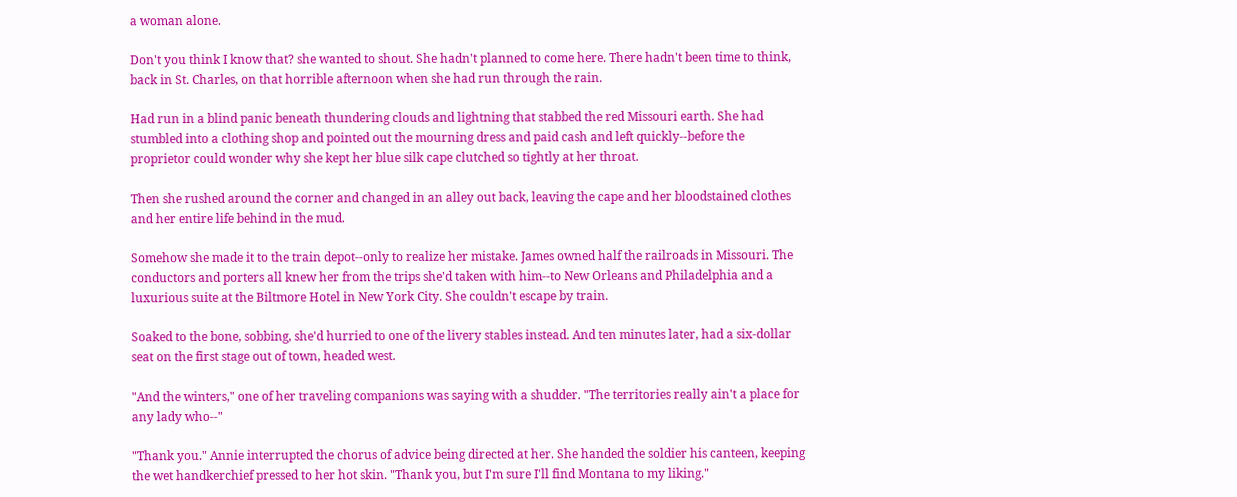a woman alone.

Don't you think I know that? she wanted to shout. She hadn't planned to come here. There hadn't been time to think, back in St. Charles, on that horrible afternoon when she had run through the rain.

Had run in a blind panic beneath thundering clouds and lightning that stabbed the red Missouri earth. She had stumbled into a clothing shop and pointed out the mourning dress and paid cash and left quickly--before the proprietor could wonder why she kept her blue silk cape clutched so tightly at her throat.

Then she rushed around the corner and changed in an alley out back, leaving the cape and her bloodstained clothes and her entire life behind in the mud.

Somehow she made it to the train depot--only to realize her mistake. James owned half the railroads in Missouri. The conductors and porters all knew her from the trips she'd taken with him--to New Orleans and Philadelphia and a luxurious suite at the Biltmore Hotel in New York City. She couldn't escape by train.

Soaked to the bone, sobbing, she'd hurried to one of the livery stables instead. And ten minutes later, had a six-dollar seat on the first stage out of town, headed west.

"And the winters," one of her traveling companions was saying with a shudder. "The territories really ain't a place for any lady who--"

"Thank you." Annie interrupted the chorus of advice being directed at her. She handed the soldier his canteen, keeping the wet handkerchief pressed to her hot skin. "Thank you, but I'm sure I'll find Montana to my liking."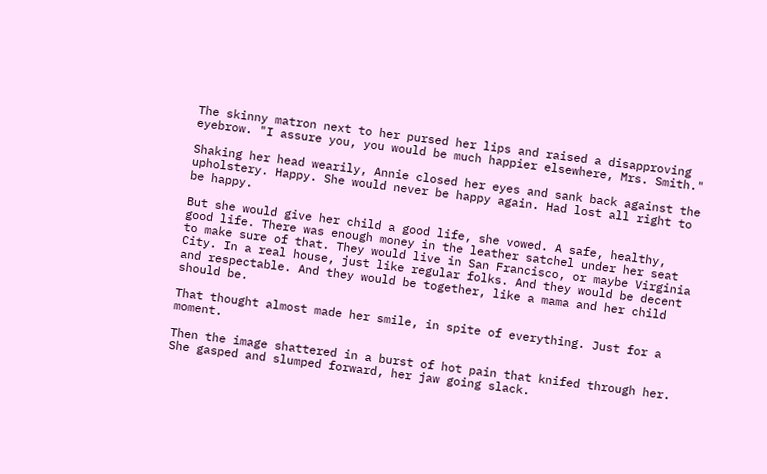The skinny matron next to her pursed her lips and raised a disapproving eyebrow. "I assure you, you would be much happier elsewhere, Mrs. Smith."

Shaking her head wearily, Annie closed her eyes and sank back against the upholstery. Happy. She would never be happy again. Had lost all right to be happy.

But she would give her child a good life, she vowed. A safe, healthy, good life. There was enough money in the leather satchel under her seat to make sure of that. They would live in San Francisco, or maybe Virginia City. In a real house, just like regular folks. And they would be decent and respectable. And they would be together, like a mama and her child should be.

That thought almost made her smile, in spite of everything. Just for a moment.

Then the image shattered in a burst of hot pain that knifed through her. She gasped and slumped forward, her jaw going slack.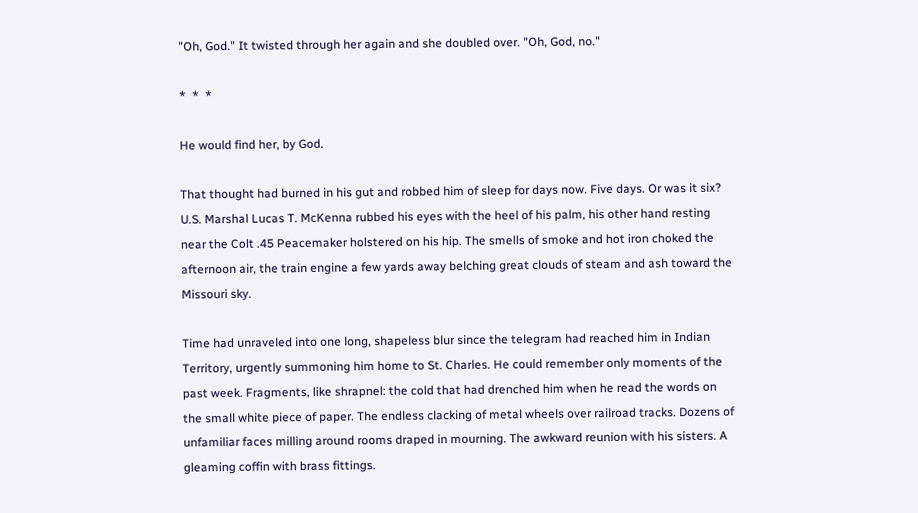"Oh, God." It twisted through her again and she doubled over. "Oh, God, no."

*  *  *

He would find her, by God.

That thought had burned in his gut and robbed him of sleep for days now. Five days. Or was it six? U.S. Marshal Lucas T. McKenna rubbed his eyes with the heel of his palm, his other hand resting near the Colt .45 Peacemaker holstered on his hip. The smells of smoke and hot iron choked the afternoon air, the train engine a few yards away belching great clouds of steam and ash toward the Missouri sky.

Time had unraveled into one long, shapeless blur since the telegram had reached him in Indian Territory, urgently summoning him home to St. Charles. He could remember only moments of the past week. Fragments, like shrapnel: the cold that had drenched him when he read the words on the small white piece of paper. The endless clacking of metal wheels over railroad tracks. Dozens of unfamiliar faces milling around rooms draped in mourning. The awkward reunion with his sisters. A gleaming coffin with brass fittings.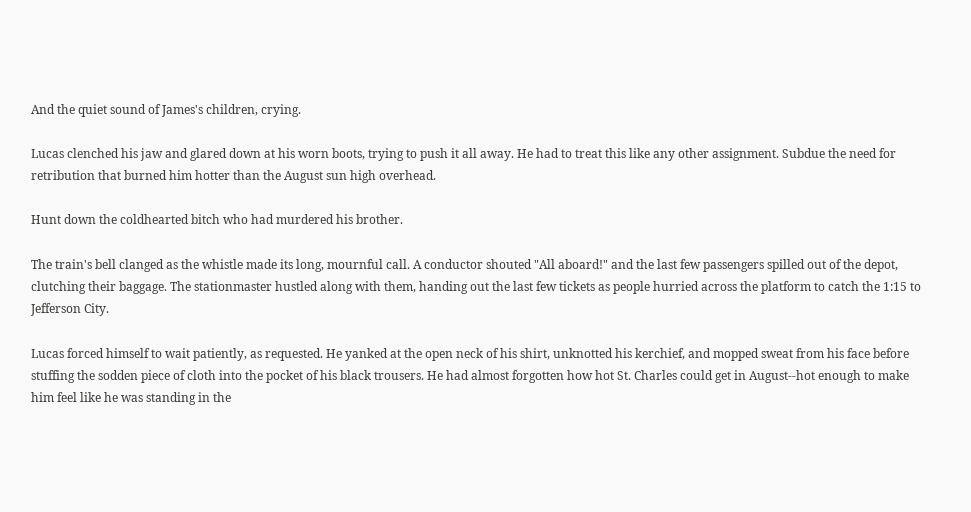And the quiet sound of James's children, crying.

Lucas clenched his jaw and glared down at his worn boots, trying to push it all away. He had to treat this like any other assignment. Subdue the need for retribution that burned him hotter than the August sun high overhead.

Hunt down the coldhearted bitch who had murdered his brother.

The train's bell clanged as the whistle made its long, mournful call. A conductor shouted "All aboard!" and the last few passengers spilled out of the depot, clutching their baggage. The stationmaster hustled along with them, handing out the last few tickets as people hurried across the platform to catch the 1:15 to Jefferson City.

Lucas forced himself to wait patiently, as requested. He yanked at the open neck of his shirt, unknotted his kerchief, and mopped sweat from his face before stuffing the sodden piece of cloth into the pocket of his black trousers. He had almost forgotten how hot St. Charles could get in August--hot enough to make him feel like he was standing in the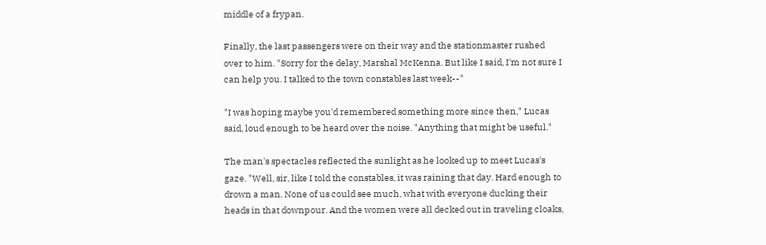middle of a frypan.

Finally, the last passengers were on their way and the stationmaster rushed over to him. "Sorry for the delay, Marshal McKenna. But like I said, I'm not sure I can help you. I talked to the town constables last week--"

"I was hoping maybe you'd remembered something more since then," Lucas said, loud enough to be heard over the noise. "Anything that might be useful."

The man's spectacles reflected the sunlight as he looked up to meet Lucas's gaze. "Well, sir, like I told the constables, it was raining that day. Hard enough to drown a man. None of us could see much, what with everyone ducking their heads in that downpour. And the women were all decked out in traveling cloaks,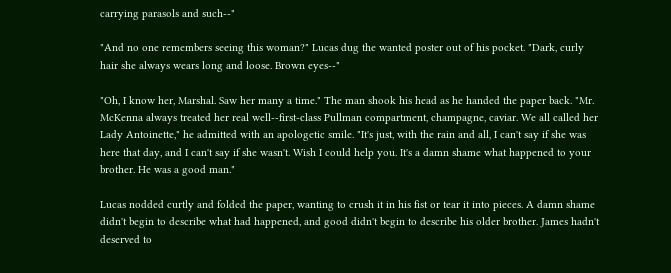carrying parasols and such--"

"And no one remembers seeing this woman?" Lucas dug the wanted poster out of his pocket. "Dark, curly hair she always wears long and loose. Brown eyes--"

"Oh, I know her, Marshal. Saw her many a time." The man shook his head as he handed the paper back. "Mr. McKenna always treated her real well--first-class Pullman compartment, champagne, caviar. We all called her Lady Antoinette," he admitted with an apologetic smile. "It's just, with the rain and all, I can't say if she was here that day, and I can't say if she wasn't. Wish I could help you. It's a damn shame what happened to your brother. He was a good man."

Lucas nodded curtly and folded the paper, wanting to crush it in his fist or tear it into pieces. A damn shame didn't begin to describe what had happened, and good didn't begin to describe his older brother. James hadn't deserved to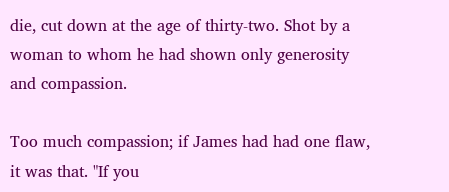die, cut down at the age of thirty-two. Shot by a woman to whom he had shown only generosity and compassion.

Too much compassion; if James had had one flaw, it was that. "If you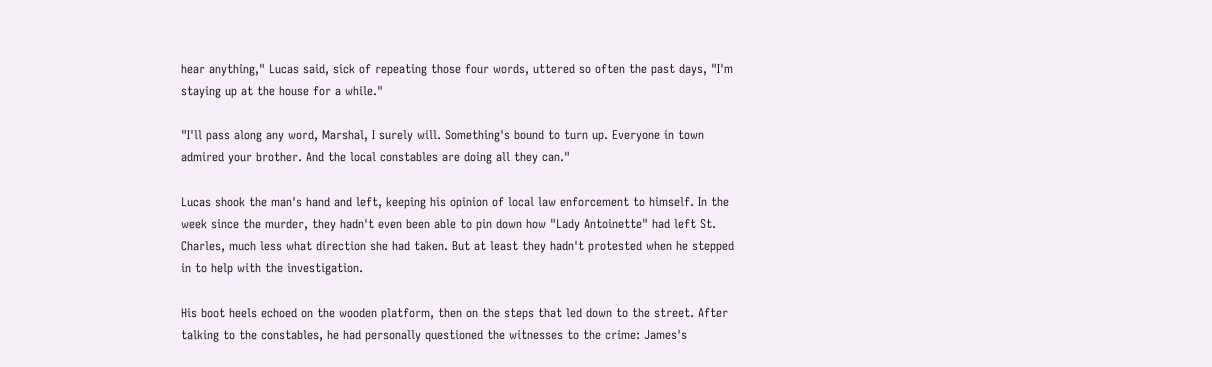hear anything," Lucas said, sick of repeating those four words, uttered so often the past days, "I'm staying up at the house for a while."

"I'll pass along any word, Marshal, I surely will. Something's bound to turn up. Everyone in town admired your brother. And the local constables are doing all they can."

Lucas shook the man's hand and left, keeping his opinion of local law enforcement to himself. In the week since the murder, they hadn't even been able to pin down how "Lady Antoinette" had left St. Charles, much less what direction she had taken. But at least they hadn't protested when he stepped in to help with the investigation.

His boot heels echoed on the wooden platform, then on the steps that led down to the street. After talking to the constables, he had personally questioned the witnesses to the crime: James's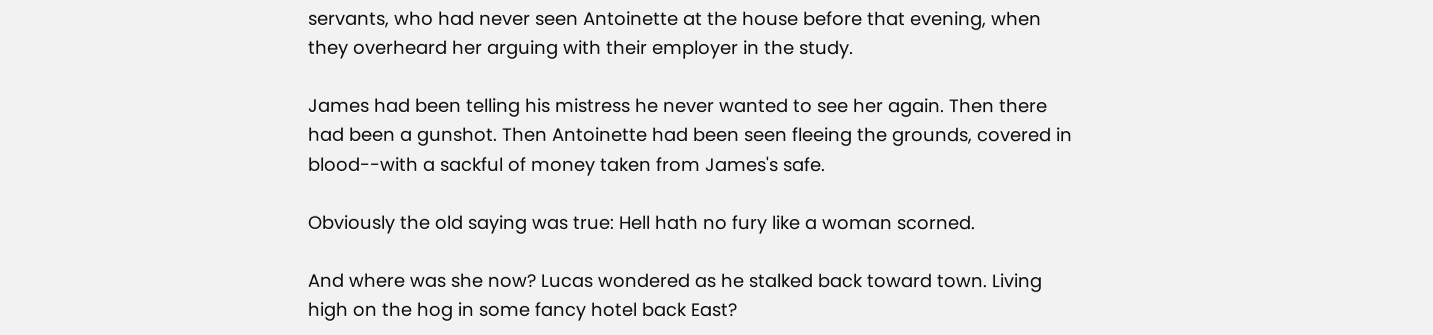servants, who had never seen Antoinette at the house before that evening, when they overheard her arguing with their employer in the study.

James had been telling his mistress he never wanted to see her again. Then there had been a gunshot. Then Antoinette had been seen fleeing the grounds, covered in blood--with a sackful of money taken from James's safe.

Obviously the old saying was true: Hell hath no fury like a woman scorned.

And where was she now? Lucas wondered as he stalked back toward town. Living high on the hog in some fancy hotel back East?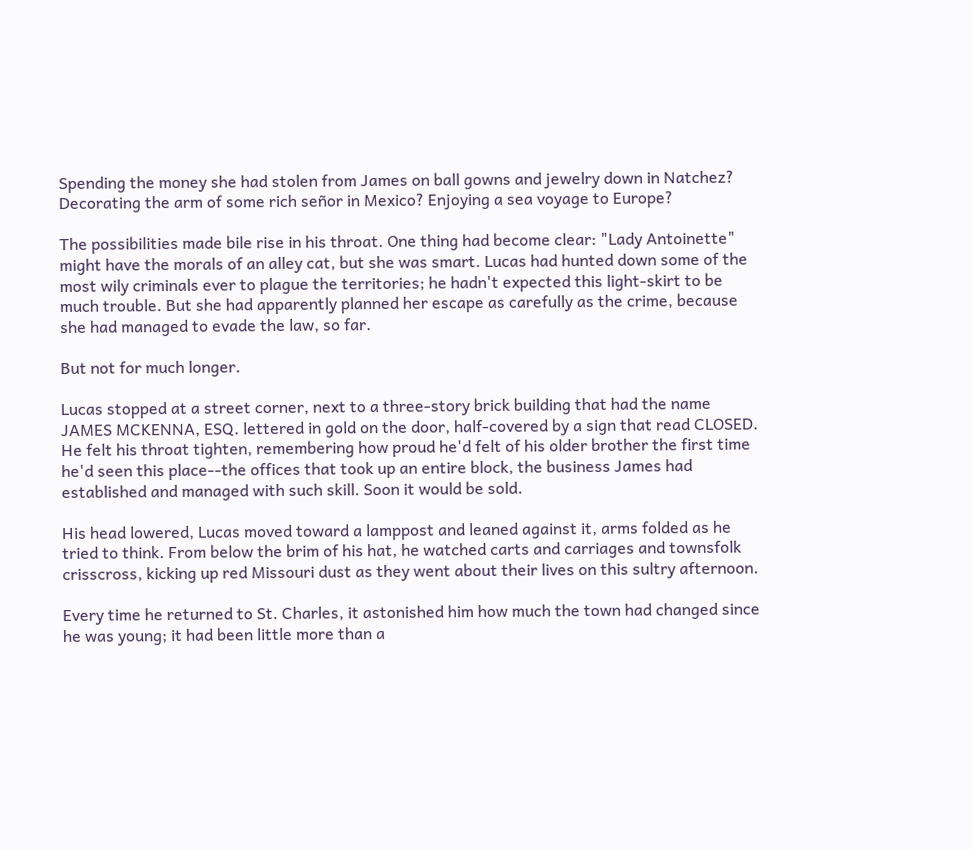Spending the money she had stolen from James on ball gowns and jewelry down in Natchez? Decorating the arm of some rich señor in Mexico? Enjoying a sea voyage to Europe?

The possibilities made bile rise in his throat. One thing had become clear: "Lady Antoinette" might have the morals of an alley cat, but she was smart. Lucas had hunted down some of the most wily criminals ever to plague the territories; he hadn't expected this light-skirt to be much trouble. But she had apparently planned her escape as carefully as the crime, because she had managed to evade the law, so far.

But not for much longer.

Lucas stopped at a street corner, next to a three-story brick building that had the name JAMES MCKENNA, ESQ. lettered in gold on the door, half-covered by a sign that read CLOSED. He felt his throat tighten, remembering how proud he'd felt of his older brother the first time he'd seen this place--the offices that took up an entire block, the business James had established and managed with such skill. Soon it would be sold.

His head lowered, Lucas moved toward a lamppost and leaned against it, arms folded as he tried to think. From below the brim of his hat, he watched carts and carriages and townsfolk crisscross, kicking up red Missouri dust as they went about their lives on this sultry afternoon.

Every time he returned to St. Charles, it astonished him how much the town had changed since he was young; it had been little more than a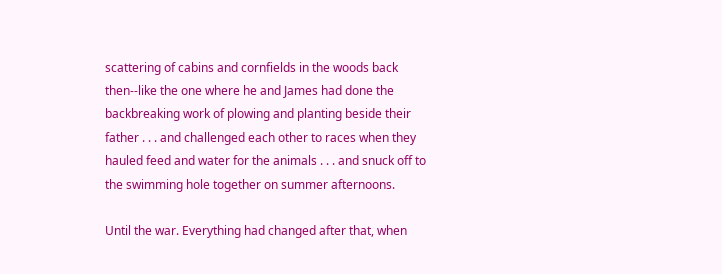scattering of cabins and cornfields in the woods back then--like the one where he and James had done the backbreaking work of plowing and planting beside their father . . . and challenged each other to races when they hauled feed and water for the animals . . . and snuck off to the swimming hole together on summer afternoons.

Until the war. Everything had changed after that, when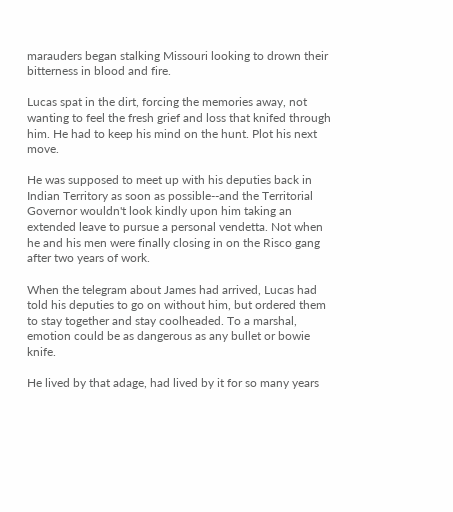marauders began stalking Missouri looking to drown their bitterness in blood and fire.

Lucas spat in the dirt, forcing the memories away, not wanting to feel the fresh grief and loss that knifed through him. He had to keep his mind on the hunt. Plot his next move.

He was supposed to meet up with his deputies back in Indian Territory as soon as possible--and the Territorial Governor wouldn't look kindly upon him taking an extended leave to pursue a personal vendetta. Not when he and his men were finally closing in on the Risco gang after two years of work.

When the telegram about James had arrived, Lucas had told his deputies to go on without him, but ordered them to stay together and stay coolheaded. To a marshal, emotion could be as dangerous as any bullet or bowie knife.

He lived by that adage, had lived by it for so many years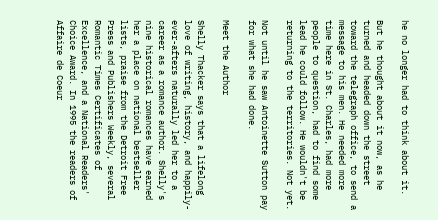he no longer had to think about it.

But he thought about it now, as he turned and headed down the street toward the telegraph office, to send a message to his men. He needed more time here in St. Charles, had more people to question, had to find some lead he could follow. He wouldn't be returning to the territories. Not yet.

Not until he saw Antoinette Sutton pay for what she had done.

Meet the Author

Shelly Thacker says that a lifelong love of writing, history, and happily-ever-afters naturally led her to a career as a romance author. Shelly's nine historical romances have earned her a place on national bestseller lists, praise from the Detroit Free Press and Publishers Weekly, several Romantic Times Certificates of Excellence, and a National Readers' Choice Award. In 1995 the readers of Affaire de Coeur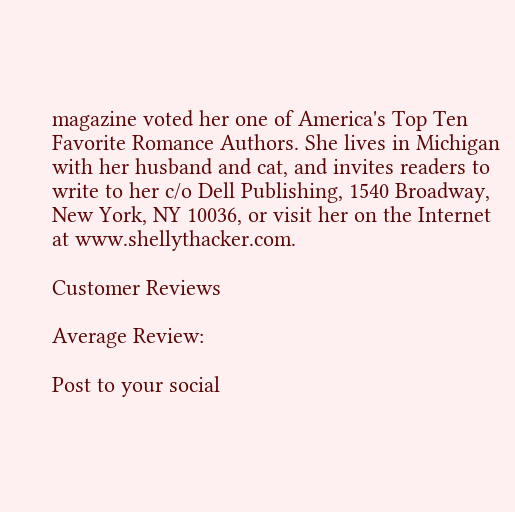magazine voted her one of America's Top Ten Favorite Romance Authors. She lives in Michigan with her husband and cat, and invites readers to write to her c/o Dell Publishing, 1540 Broadway, New York, NY 10036, or visit her on the Internet at www.shellythacker.com.

Customer Reviews

Average Review:

Post to your social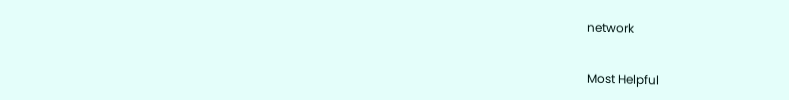network


Most Helpful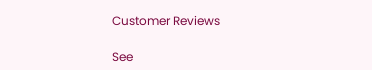Customer Reviews

See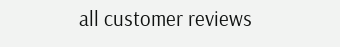all customer reviews